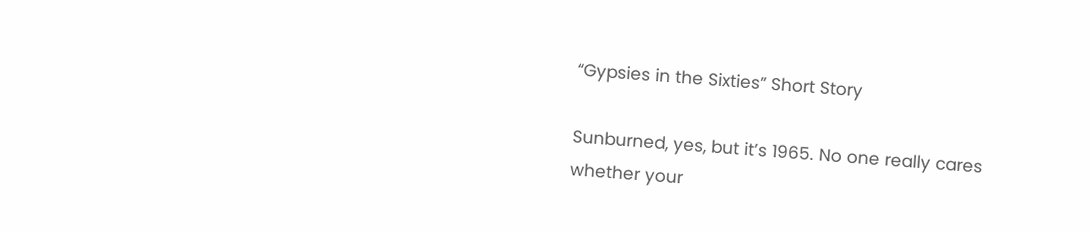“Gypsies in the Sixties” Short Story

Sunburned, yes, but it’s 1965. No one really cares whether your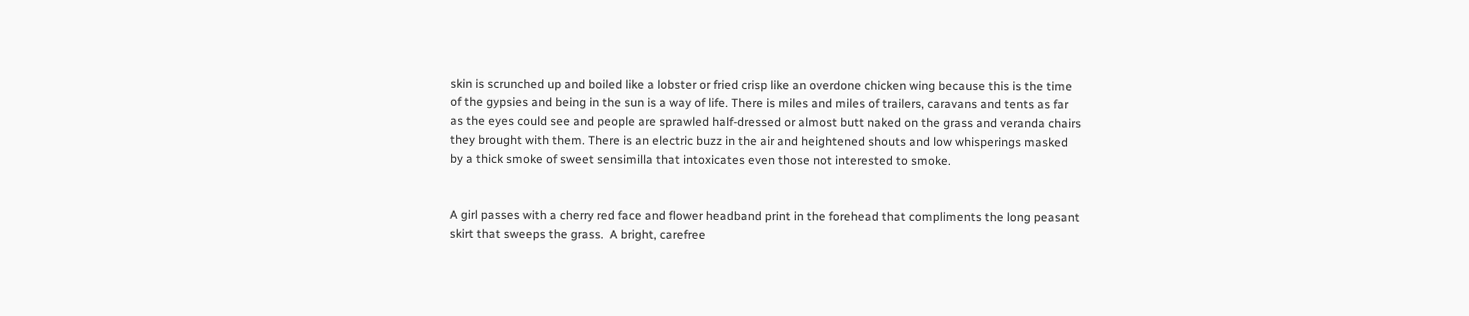skin is scrunched up and boiled like a lobster or fried crisp like an overdone chicken wing because this is the time of the gypsies and being in the sun is a way of life. There is miles and miles of trailers, caravans and tents as far as the eyes could see and people are sprawled half-dressed or almost butt naked on the grass and veranda chairs they brought with them. There is an electric buzz in the air and heightened shouts and low whisperings masked by a thick smoke of sweet sensimilla that intoxicates even those not interested to smoke.


A girl passes with a cherry red face and flower headband print in the forehead that compliments the long peasant skirt that sweeps the grass.  A bright, carefree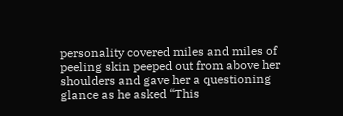personality covered miles and miles of peeling skin peeped out from above her shoulders and gave her a questioning glance as he asked “This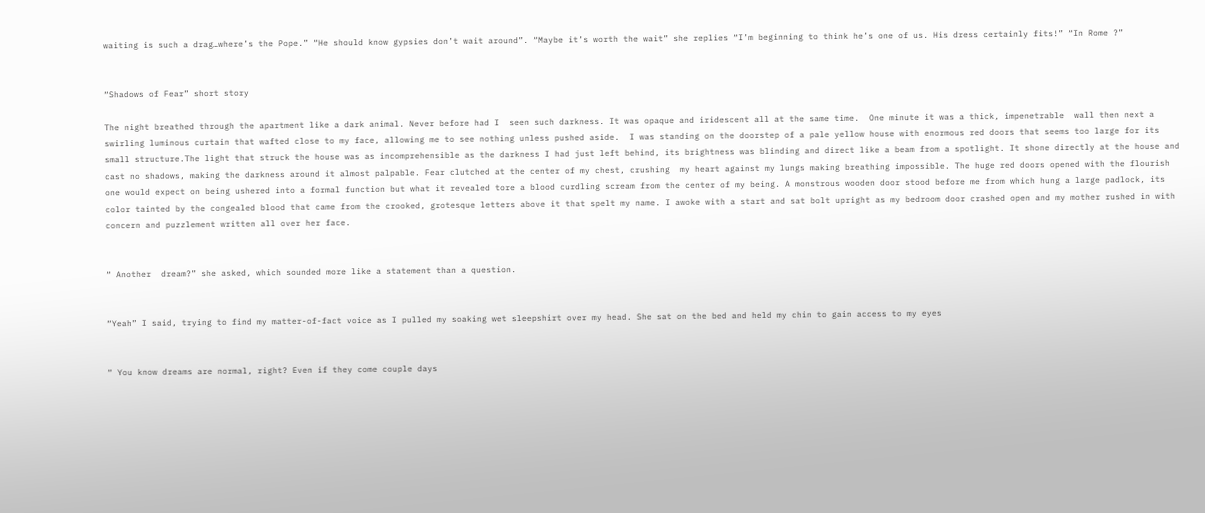waiting is such a drag…where’s the Pope.” “He should know gypsies don’t wait around”. “Maybe it’s worth the wait” she replies “I’m beginning to think he’s one of us. His dress certainly fits!” “In Rome ?”


“Shadows of Fear” short story

The night breathed through the apartment like a dark animal. Never before had I  seen such darkness. It was opaque and iridescent all at the same time.  One minute it was a thick, impenetrable  wall then next a swirling luminous curtain that wafted close to my face, allowing me to see nothing unless pushed aside.  I was standing on the doorstep of a pale yellow house with enormous red doors that seems too large for its small structure.The light that struck the house was as incomprehensible as the darkness I had just left behind, its brightness was blinding and direct like a beam from a spotlight. It shone directly at the house and cast no shadows, making the darkness around it almost palpable. Fear clutched at the center of my chest, crushing  my heart against my lungs making breathing impossible. The huge red doors opened with the flourish  one would expect on being ushered into a formal function but what it revealed tore a blood curdling scream from the center of my being. A monstrous wooden door stood before me from which hung a large padlock, its color tainted by the congealed blood that came from the crooked, grotesque letters above it that spelt my name. I awoke with a start and sat bolt upright as my bedroom door crashed open and my mother rushed in with concern and puzzlement written all over her face.


“ Another  dream?” she asked, which sounded more like a statement than a question.


“Yeah” I said, trying to find my matter-of-fact voice as I pulled my soaking wet sleepshirt over my head. She sat on the bed and held my chin to gain access to my eyes


“ You know dreams are normal, right? Even if they come couple days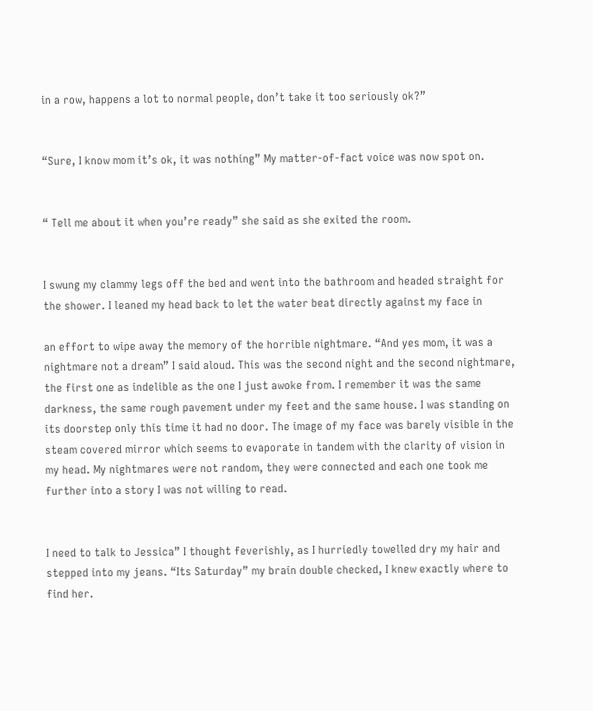in a row, happens a lot to normal people, don’t take it too seriously ok?”


“Sure, I know mom it’s ok, it was nothing” My matter-of-fact voice was now spot on.


“ Tell me about it when you’re ready” she said as she exited the room.


I swung my clammy legs off the bed and went into the bathroom and headed straight for the shower. I leaned my head back to let the water beat directly against my face in

an effort to wipe away the memory of the horrible nightmare. “And yes mom, it was a nightmare not a dream” I said aloud. This was the second night and the second nightmare, the first one as indelible as the one I just awoke from. I remember it was the same darkness, the same rough pavement under my feet and the same house. I was standing on its doorstep only this time it had no door. The image of my face was barely visible in the steam covered mirror which seems to evaporate in tandem with the clarity of vision in my head. My nightmares were not random, they were connected and each one took me further into a story I was not willing to read.


I need to talk to Jessica” I thought feverishly, as I hurriedly towelled dry my hair and stepped into my jeans. “Its Saturday” my brain double checked, I knew exactly where to find her.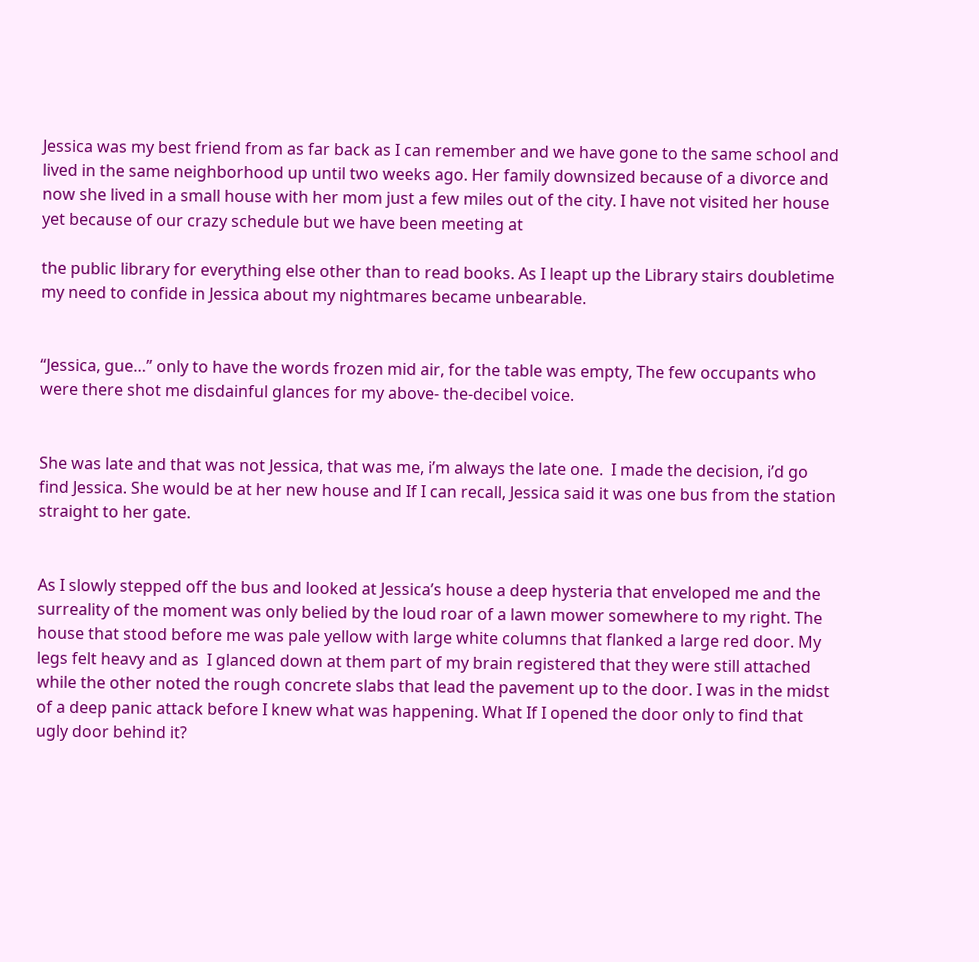Jessica was my best friend from as far back as I can remember and we have gone to the same school and lived in the same neighborhood up until two weeks ago. Her family downsized because of a divorce and now she lived in a small house with her mom just a few miles out of the city. I have not visited her house yet because of our crazy schedule but we have been meeting at

the public library for everything else other than to read books. As I leapt up the Library stairs doubletime my need to confide in Jessica about my nightmares became unbearable.


“Jessica, gue…” only to have the words frozen mid air, for the table was empty, The few occupants who were there shot me disdainful glances for my above- the-decibel voice.


She was late and that was not Jessica, that was me, i’m always the late one.  I made the decision, i’d go find Jessica. She would be at her new house and If I can recall, Jessica said it was one bus from the station straight to her gate.


As I slowly stepped off the bus and looked at Jessica’s house a deep hysteria that enveloped me and the surreality of the moment was only belied by the loud roar of a lawn mower somewhere to my right. The house that stood before me was pale yellow with large white columns that flanked a large red door. My legs felt heavy and as  I glanced down at them part of my brain registered that they were still attached  while the other noted the rough concrete slabs that lead the pavement up to the door. I was in the midst of a deep panic attack before I knew what was happening. What If I opened the door only to find that ugly door behind it?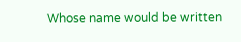Whose name would be written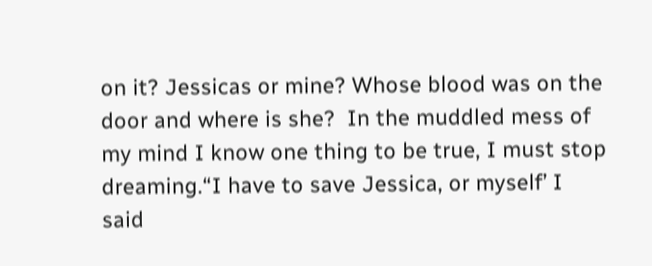on it? Jessicas or mine? Whose blood was on the door and where is she?  In the muddled mess of my mind I know one thing to be true, I must stop dreaming.“I have to save Jessica, or myself’ I said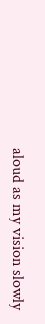aloud as my vision slowly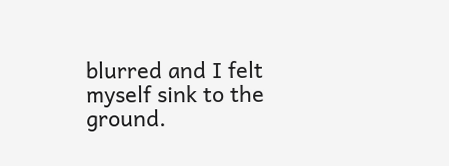blurred and I felt myself sink to the ground.